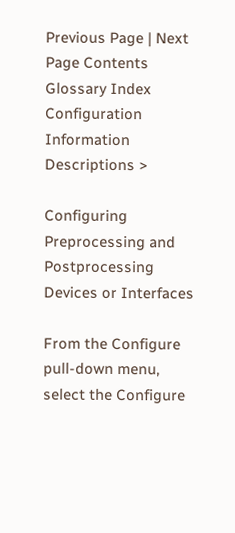Previous Page | Next Page Contents Glossary Index Configuration Information Descriptions >

Configuring Preprocessing and Postprocessing Devices or Interfaces

From the Configure pull-down menu, select the Configure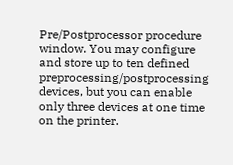Pre/Postprocessor procedure window. You may configure and store up to ten defined preprocessing/postprocessing devices, but you can enable only three devices at one time on the printer.